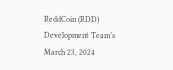ReddCoin (RDD) Development Team’s March 23, 2024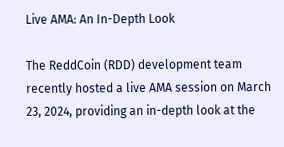Live AMA: An In-Depth Look

The ReddCoin (RDD) development team recently hosted a live AMA session on March 23, 2024, providing an in-depth look at the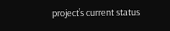project’s current status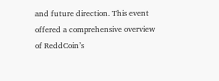and future direction. This event offered a comprehensive overview of ReddCoin’s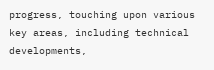progress, touching upon various key areas, including technical developments,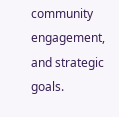community engagement, and strategic goals.